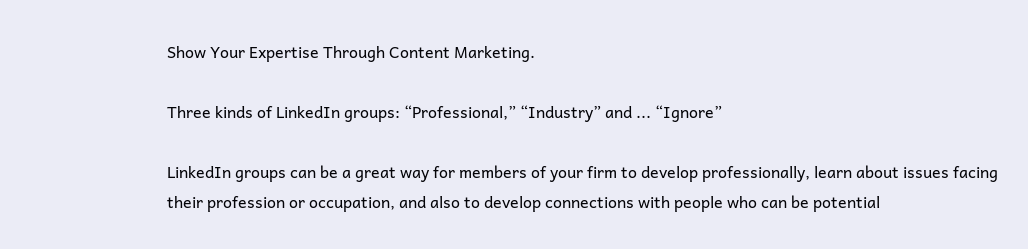Show Your Expertise Through Content Marketing.

Three kinds of LinkedIn groups: “Professional,” “Industry” and ... “Ignore”

LinkedIn groups can be a great way for members of your firm to develop professionally, learn about issues facing their profession or occupation, and also to develop connections with people who can be potential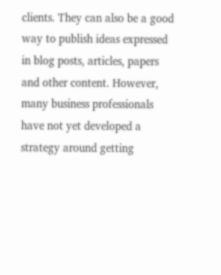clients. They can also be a good way to publish ideas expressed in blog posts, articles, papers and other content. However, many business professionals have not yet developed a strategy around getting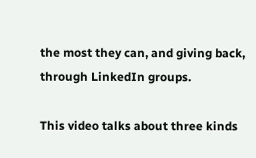the most they can, and giving back, through LinkedIn groups.

This video talks about three kinds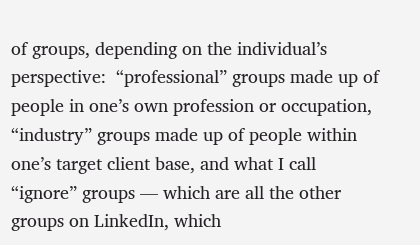of groups, depending on the individual’s perspective:  “professional” groups made up of people in one’s own profession or occupation, “industry” groups made up of people within one’s target client base, and what I call “ignore” groups — which are all the other groups on LinkedIn, which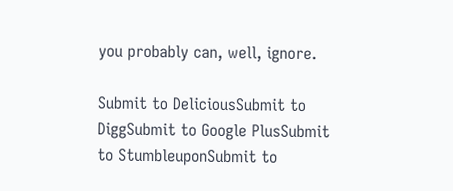you probably can, well, ignore.

Submit to DeliciousSubmit to DiggSubmit to Google PlusSubmit to StumbleuponSubmit to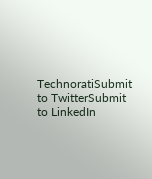TechnoratiSubmit to TwitterSubmit to LinkedIn